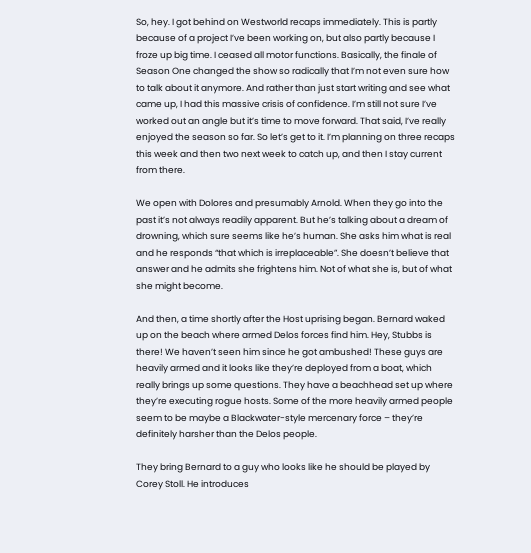So, hey. I got behind on Westworld recaps immediately. This is partly because of a project I’ve been working on, but also partly because I froze up big time. I ceased all motor functions. Basically, the finale of Season One changed the show so radically that I’m not even sure how to talk about it anymore. And rather than just start writing and see what came up, I had this massive crisis of confidence. I’m still not sure I’ve worked out an angle but it’s time to move forward. That said, I’ve really enjoyed the season so far. So let’s get to it. I’m planning on three recaps this week and then two next week to catch up, and then I stay current from there.

We open with Dolores and presumably Arnold. When they go into the past it’s not always readily apparent. But he’s talking about a dream of drowning, which sure seems like he’s human. She asks him what is real and he responds “that which is irreplaceable”. She doesn’t believe that answer and he admits she frightens him. Not of what she is, but of what she might become.

And then, a time shortly after the Host uprising began. Bernard waked up on the beach where armed Delos forces find him. Hey, Stubbs is there! We haven’t seen him since he got ambushed! These guys are heavily armed and it looks like they’re deployed from a boat, which really brings up some questions. They have a beachhead set up where they’re executing rogue hosts. Some of the more heavily armed people seem to be maybe a Blackwater-style mercenary force – they’re definitely harsher than the Delos people.

They bring Bernard to a guy who looks like he should be played by Corey Stoll. He introduces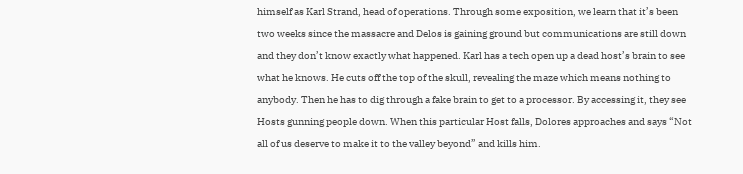himself as Karl Strand, head of operations. Through some exposition, we learn that it’s been two weeks since the massacre and Delos is gaining ground but communications are still down and they don’t know exactly what happened. Karl has a tech open up a dead host’s brain to see what he knows. He cuts off the top of the skull, revealing the maze which means nothing to anybody. Then he has to dig through a fake brain to get to a processor. By accessing it, they see Hosts gunning people down. When this particular Host falls, Dolores approaches and says “Not all of us deserve to make it to the valley beyond” and kills him.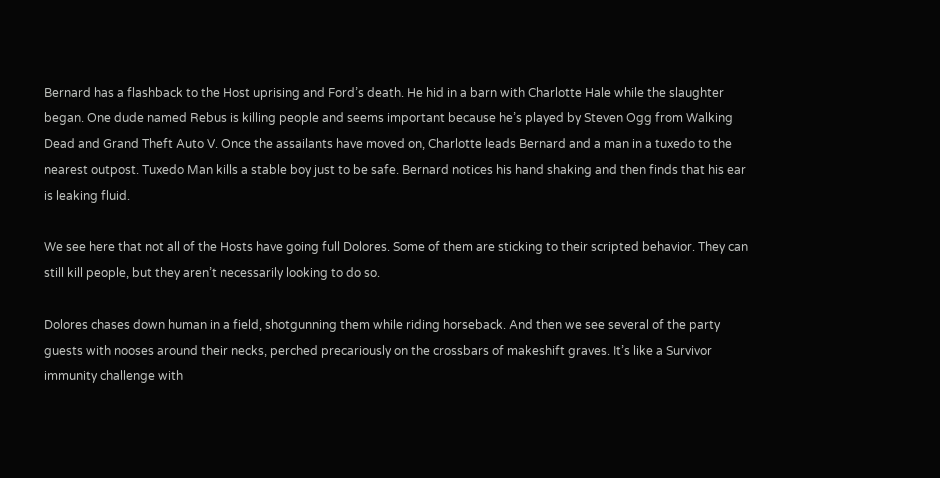Bernard has a flashback to the Host uprising and Ford’s death. He hid in a barn with Charlotte Hale while the slaughter began. One dude named Rebus is killing people and seems important because he’s played by Steven Ogg from Walking Dead and Grand Theft Auto V. Once the assailants have moved on, Charlotte leads Bernard and a man in a tuxedo to the nearest outpost. Tuxedo Man kills a stable boy just to be safe. Bernard notices his hand shaking and then finds that his ear is leaking fluid.

We see here that not all of the Hosts have going full Dolores. Some of them are sticking to their scripted behavior. They can still kill people, but they aren’t necessarily looking to do so.

Dolores chases down human in a field, shotgunning them while riding horseback. And then we see several of the party guests with nooses around their necks, perched precariously on the crossbars of makeshift graves. It’s like a Survivor immunity challenge with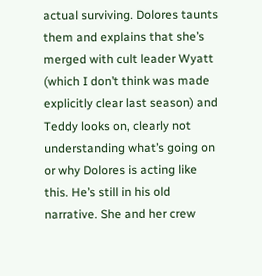actual surviving. Dolores taunts them and explains that she’s merged with cult leader Wyatt (which I don’t think was made explicitly clear last season) and Teddy looks on, clearly not understanding what’s going on or why Dolores is acting like this. He’s still in his old narrative. She and her crew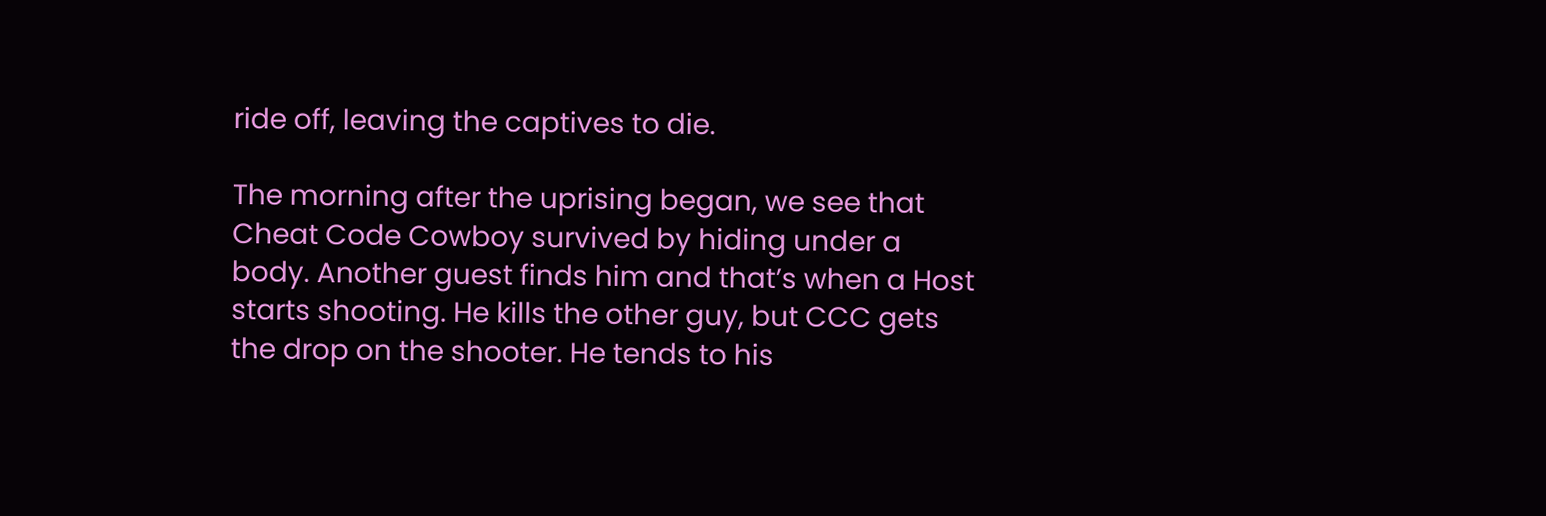ride off, leaving the captives to die.

The morning after the uprising began, we see that Cheat Code Cowboy survived by hiding under a body. Another guest finds him and that’s when a Host starts shooting. He kills the other guy, but CCC gets the drop on the shooter. He tends to his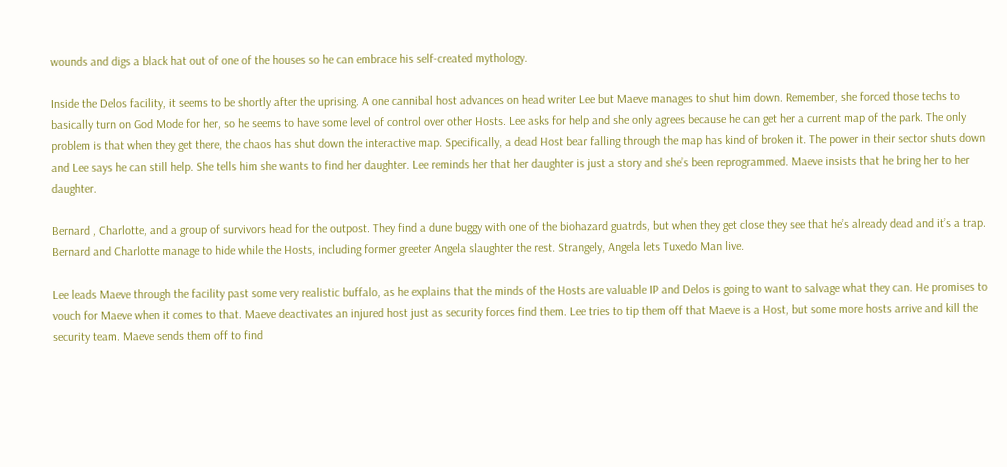wounds and digs a black hat out of one of the houses so he can embrace his self-created mythology.

Inside the Delos facility, it seems to be shortly after the uprising. A one cannibal host advances on head writer Lee but Maeve manages to shut him down. Remember, she forced those techs to basically turn on God Mode for her, so he seems to have some level of control over other Hosts. Lee asks for help and she only agrees because he can get her a current map of the park. The only problem is that when they get there, the chaos has shut down the interactive map. Specifically, a dead Host bear falling through the map has kind of broken it. The power in their sector shuts down and Lee says he can still help. She tells him she wants to find her daughter. Lee reminds her that her daughter is just a story and she’s been reprogrammed. Maeve insists that he bring her to her daughter.

Bernard , Charlotte, and a group of survivors head for the outpost. They find a dune buggy with one of the biohazard guatrds, but when they get close they see that he’s already dead and it’s a trap. Bernard and Charlotte manage to hide while the Hosts, including former greeter Angela slaughter the rest. Strangely, Angela lets Tuxedo Man live.

Lee leads Maeve through the facility past some very realistic buffalo, as he explains that the minds of the Hosts are valuable IP and Delos is going to want to salvage what they can. He promises to vouch for Maeve when it comes to that. Maeve deactivates an injured host just as security forces find them. Lee tries to tip them off that Maeve is a Host, but some more hosts arrive and kill the security team. Maeve sends them off to find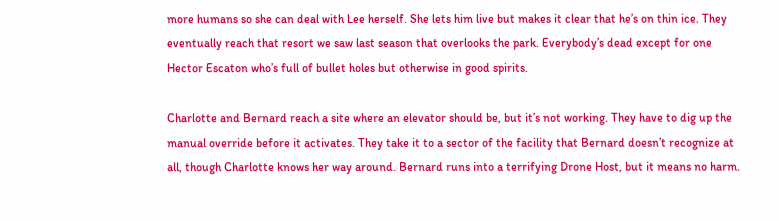more humans so she can deal with Lee herself. She lets him live but makes it clear that he’s on thin ice. They eventually reach that resort we saw last season that overlooks the park. Everybody’s dead except for one Hector Escaton who’s full of bullet holes but otherwise in good spirits.

Charlotte and Bernard reach a site where an elevator should be, but it’s not working. They have to dig up the manual override before it activates. They take it to a sector of the facility that Bernard doesn’t recognize at all, though Charlotte knows her way around. Bernard runs into a terrifying Drone Host, but it means no harm.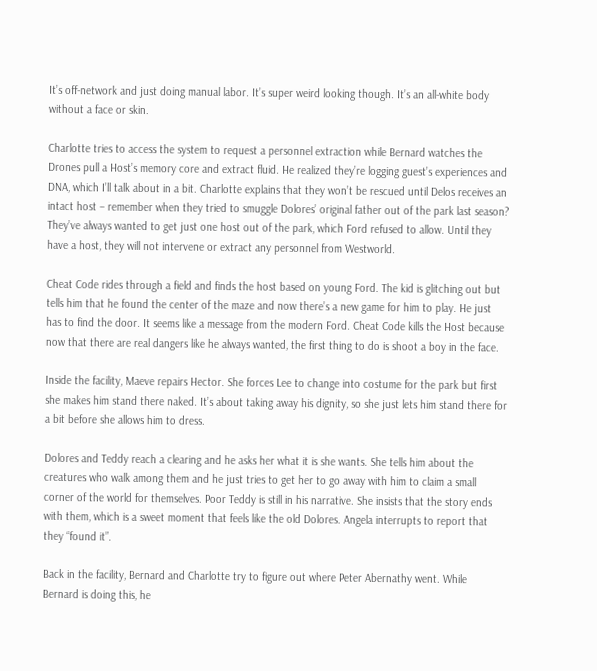It’s off-network and just doing manual labor. It’s super weird looking though. It’s an all-white body without a face or skin.

Charlotte tries to access the system to request a personnel extraction while Bernard watches the Drones pull a Host’s memory core and extract fluid. He realized they’re logging guest’s experiences and DNA, which I’ll talk about in a bit. Charlotte explains that they won’t be rescued until Delos receives an intact host – remember when they tried to smuggle Dolores’ original father out of the park last season? They’ve always wanted to get just one host out of the park, which Ford refused to allow. Until they have a host, they will not intervene or extract any personnel from Westworld.

Cheat Code rides through a field and finds the host based on young Ford. The kid is glitching out but tells him that he found the center of the maze and now there’s a new game for him to play. He just has to find the door. It seems like a message from the modern Ford. Cheat Code kills the Host because now that there are real dangers like he always wanted, the first thing to do is shoot a boy in the face.

Inside the facility, Maeve repairs Hector. She forces Lee to change into costume for the park but first she makes him stand there naked. It’s about taking away his dignity, so she just lets him stand there for a bit before she allows him to dress.

Dolores and Teddy reach a clearing and he asks her what it is she wants. She tells him about the creatures who walk among them and he just tries to get her to go away with him to claim a small corner of the world for themselves. Poor Teddy is still in his narrative. She insists that the story ends with them, which is a sweet moment that feels like the old Dolores. Angela interrupts to report that they “found it”.

Back in the facility, Bernard and Charlotte try to figure out where Peter Abernathy went. While Bernard is doing this, he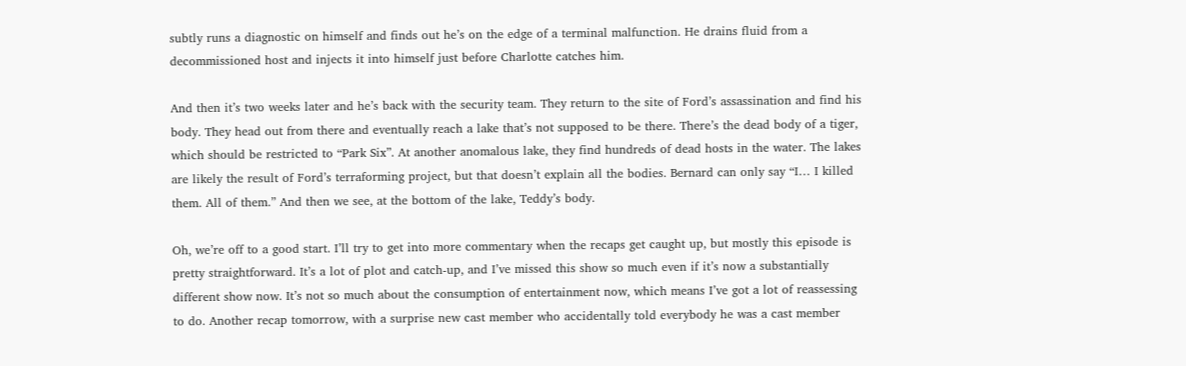subtly runs a diagnostic on himself and finds out he’s on the edge of a terminal malfunction. He drains fluid from a decommissioned host and injects it into himself just before Charlotte catches him.

And then it’s two weeks later and he’s back with the security team. They return to the site of Ford’s assassination and find his body. They head out from there and eventually reach a lake that’s not supposed to be there. There’s the dead body of a tiger, which should be restricted to “Park Six”. At another anomalous lake, they find hundreds of dead hosts in the water. The lakes are likely the result of Ford’s terraforming project, but that doesn’t explain all the bodies. Bernard can only say “I… I killed them. All of them.” And then we see, at the bottom of the lake, Teddy’s body.

Oh, we’re off to a good start. I’ll try to get into more commentary when the recaps get caught up, but mostly this episode is pretty straightforward. It’s a lot of plot and catch-up, and I’ve missed this show so much even if it’s now a substantially different show now. It’s not so much about the consumption of entertainment now, which means I’ve got a lot of reassessing to do. Another recap tomorrow, with a surprise new cast member who accidentally told everybody he was a cast member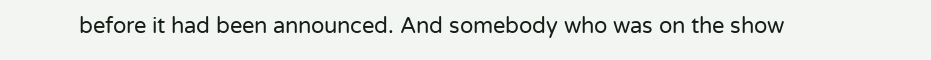before it had been announced. And somebody who was on the show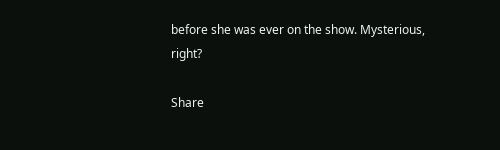before she was ever on the show. Mysterious, right?

Share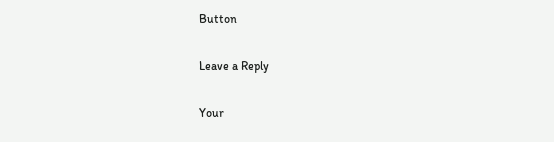Button

Leave a Reply

Your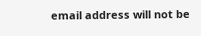email address will not be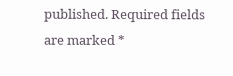published. Required fields are marked *